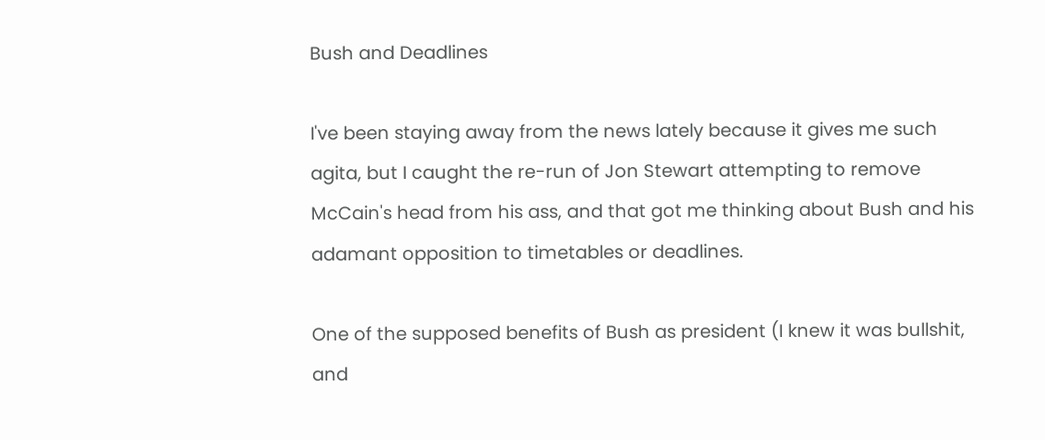Bush and Deadlines

I've been staying away from the news lately because it gives me such agita, but I caught the re-run of Jon Stewart attempting to remove McCain's head from his ass, and that got me thinking about Bush and his adamant opposition to timetables or deadlines.

One of the supposed benefits of Bush as president (I knew it was bullshit, and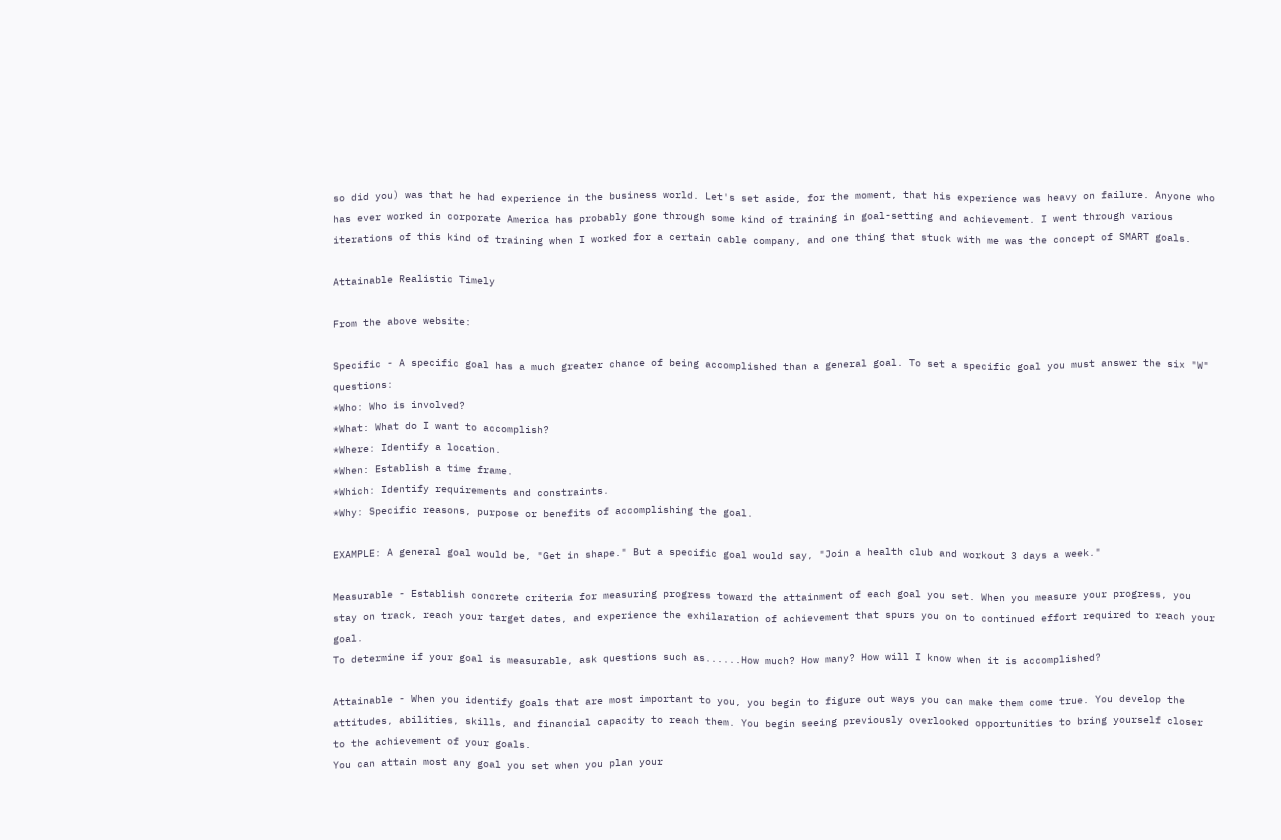so did you) was that he had experience in the business world. Let's set aside, for the moment, that his experience was heavy on failure. Anyone who has ever worked in corporate America has probably gone through some kind of training in goal-setting and achievement. I went through various iterations of this kind of training when I worked for a certain cable company, and one thing that stuck with me was the concept of SMART goals.

Attainable Realistic Timely

From the above website:

Specific - A specific goal has a much greater chance of being accomplished than a general goal. To set a specific goal you must answer the six "W" questions:
*Who: Who is involved?
*What: What do I want to accomplish?
*Where: Identify a location.
*When: Establish a time frame.
*Which: Identify requirements and constraints.
*Why: Specific reasons, purpose or benefits of accomplishing the goal.

EXAMPLE: A general goal would be, "Get in shape." But a specific goal would say, "Join a health club and workout 3 days a week."

Measurable - Establish concrete criteria for measuring progress toward the attainment of each goal you set. When you measure your progress, you stay on track, reach your target dates, and experience the exhilaration of achievement that spurs you on to continued effort required to reach your goal.
To determine if your goal is measurable, ask questions such as......How much? How many? How will I know when it is accomplished?

Attainable - When you identify goals that are most important to you, you begin to figure out ways you can make them come true. You develop the attitudes, abilities, skills, and financial capacity to reach them. You begin seeing previously overlooked opportunities to bring yourself closer to the achievement of your goals.
You can attain most any goal you set when you plan your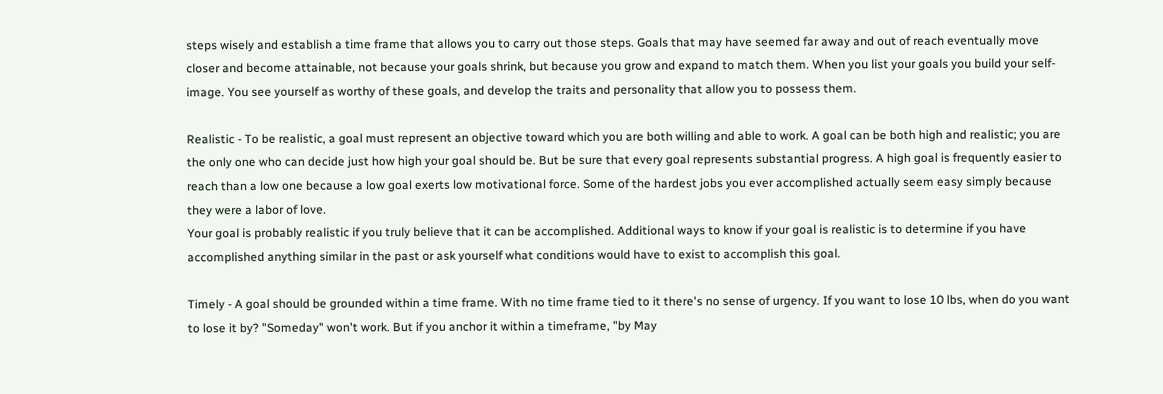steps wisely and establish a time frame that allows you to carry out those steps. Goals that may have seemed far away and out of reach eventually move closer and become attainable, not because your goals shrink, but because you grow and expand to match them. When you list your goals you build your self-image. You see yourself as worthy of these goals, and develop the traits and personality that allow you to possess them.

Realistic - To be realistic, a goal must represent an objective toward which you are both willing and able to work. A goal can be both high and realistic; you are the only one who can decide just how high your goal should be. But be sure that every goal represents substantial progress. A high goal is frequently easier to reach than a low one because a low goal exerts low motivational force. Some of the hardest jobs you ever accomplished actually seem easy simply because they were a labor of love.
Your goal is probably realistic if you truly believe that it can be accomplished. Additional ways to know if your goal is realistic is to determine if you have accomplished anything similar in the past or ask yourself what conditions would have to exist to accomplish this goal.

Timely - A goal should be grounded within a time frame. With no time frame tied to it there's no sense of urgency. If you want to lose 10 lbs, when do you want to lose it by? "Someday" won't work. But if you anchor it within a timeframe, "by May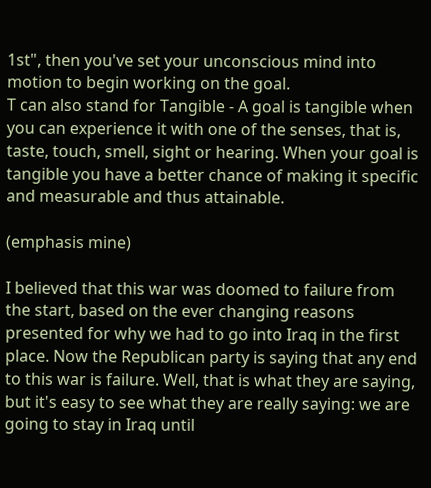1st", then you've set your unconscious mind into motion to begin working on the goal.
T can also stand for Tangible - A goal is tangible when you can experience it with one of the senses, that is, taste, touch, smell, sight or hearing. When your goal is tangible you have a better chance of making it specific and measurable and thus attainable.

(emphasis mine)

I believed that this war was doomed to failure from the start, based on the ever changing reasons presented for why we had to go into Iraq in the first place. Now the Republican party is saying that any end to this war is failure. Well, that is what they are saying, but it's easy to see what they are really saying: we are going to stay in Iraq until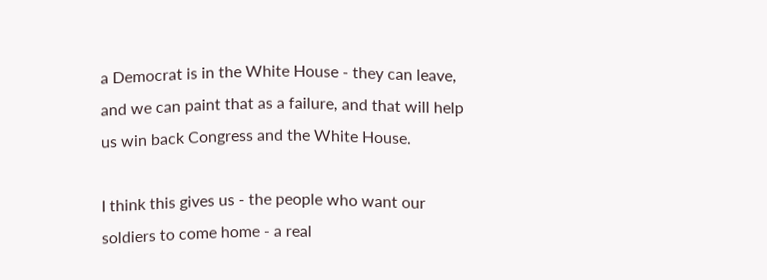a Democrat is in the White House - they can leave, and we can paint that as a failure, and that will help us win back Congress and the White House.

I think this gives us - the people who want our soldiers to come home - a real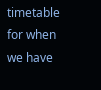timetable for when we have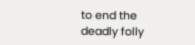to end the deadly folly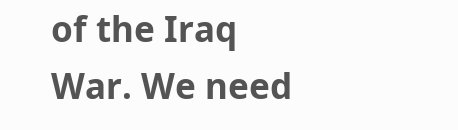of the Iraq War. We need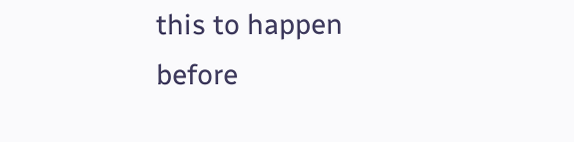this to happen before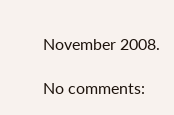November 2008.

No comments: